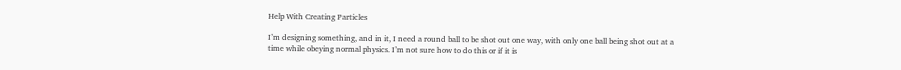Help With Creating Particles

I’m designing something, and in it, I need a round ball to be shot out one way, with only one ball being shot out at a time while obeying normal physics. I’m not sure how to do this or if it is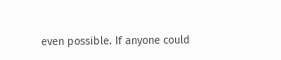even possible. If anyone could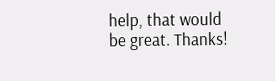help, that would be great. Thanks!